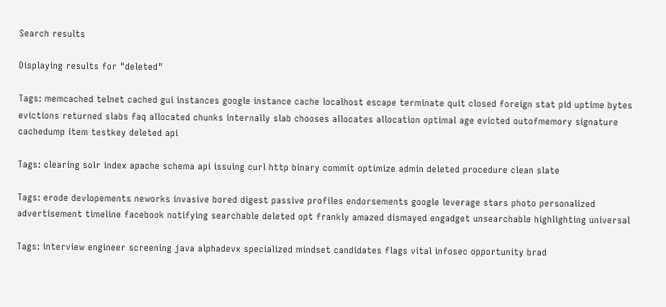Search results

Displaying results for "deleted"

Tags: memcached telnet cached gui instances google instance cache localhost escape terminate quit closed foreign stat pid uptime bytes evictions returned slabs faq allocated chunks internally slab chooses allocates allocation optimal age evicted outofmemory signature cachedump item testkey deleted api

Tags: clearing solr index apache schema api issuing curl http binary commit optimize admin deleted procedure clean slate

Tags: erode devlopements neworks invasive bored digest passive profiles endorsements google leverage stars photo personalized advertisement timeline facebook notifying searchable deleted opt frankly amazed dismayed engadget unsearchable highlighting universal

Tags: interview engineer screening java alphadevx specialized mindset candidates flags vital infosec opportunity brad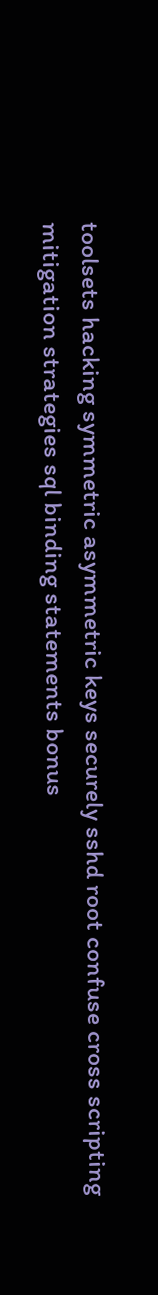toolsets hacking symmetric asymmetric keys securely sshd root confuse cross scripting mitigation strategies sql binding statements bonus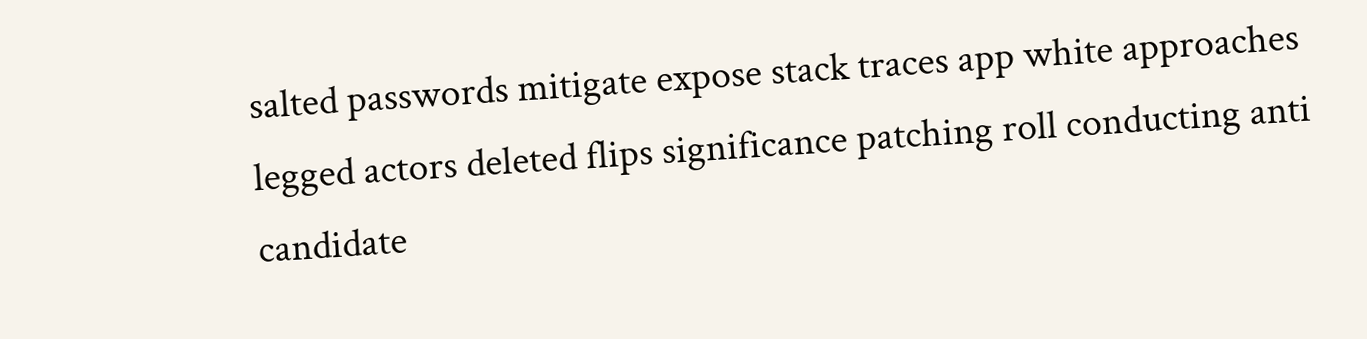salted passwords mitigate expose stack traces app white approaches legged actors deleted flips significance patching roll conducting anti candidate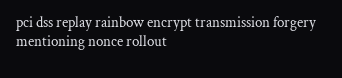pci dss replay rainbow encrypt transmission forgery mentioning nonce rollout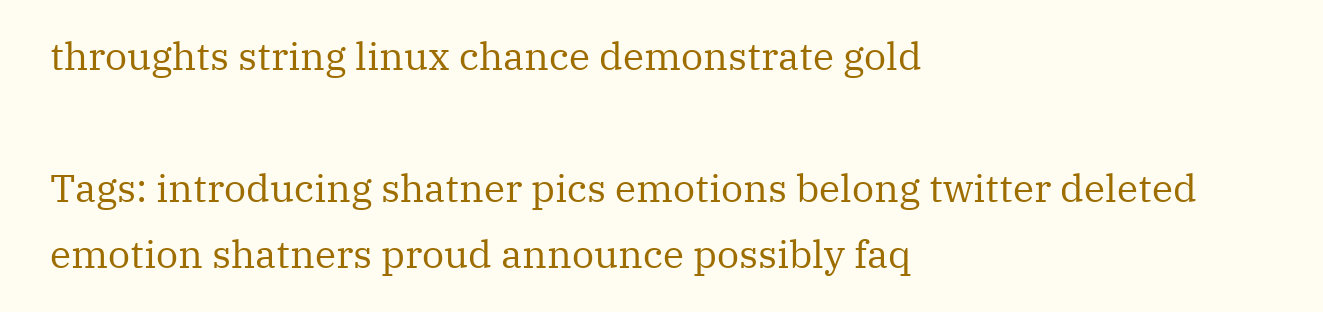throughts string linux chance demonstrate gold

Tags: introducing shatner pics emotions belong twitter deleted emotion shatners proud announce possibly faq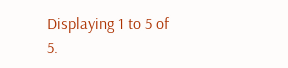Displaying 1 to 5 of 5.